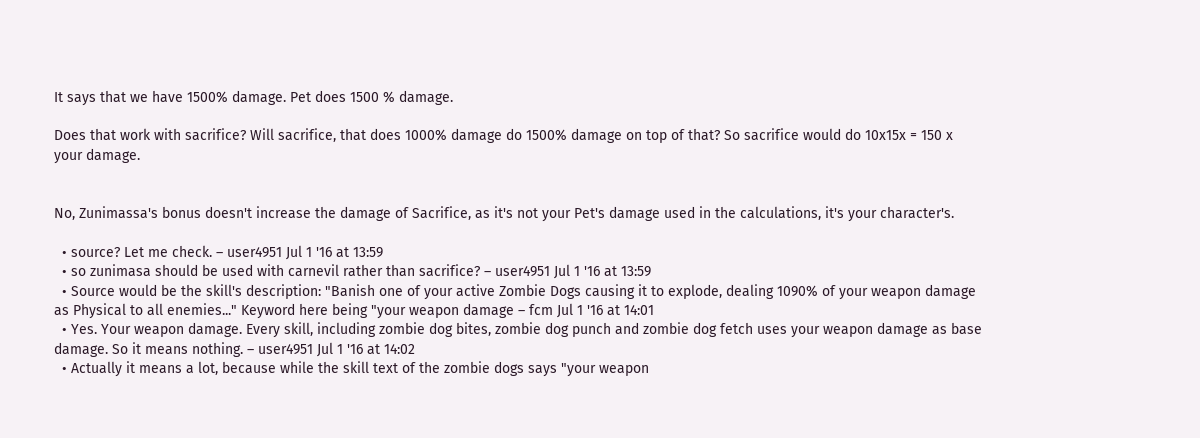It says that we have 1500% damage. Pet does 1500 % damage.

Does that work with sacrifice? Will sacrifice, that does 1000% damage do 1500% damage on top of that? So sacrifice would do 10x15x = 150 x your damage.


No, Zunimassa's bonus doesn't increase the damage of Sacrifice, as it's not your Pet's damage used in the calculations, it's your character's.

  • source? Let me check. – user4951 Jul 1 '16 at 13:59
  • so zunimasa should be used with carnevil rather than sacrifice? – user4951 Jul 1 '16 at 13:59
  • Source would be the skill's description: "Banish one of your active Zombie Dogs causing it to explode, dealing 1090% of your weapon damage as Physical to all enemies..." Keyword here being "your weapon damage – fcm Jul 1 '16 at 14:01
  • Yes. Your weapon damage. Every skill, including zombie dog bites, zombie dog punch and zombie dog fetch uses your weapon damage as base damage. So it means nothing. – user4951 Jul 1 '16 at 14:02
  • Actually it means a lot, because while the skill text of the zombie dogs says "your weapon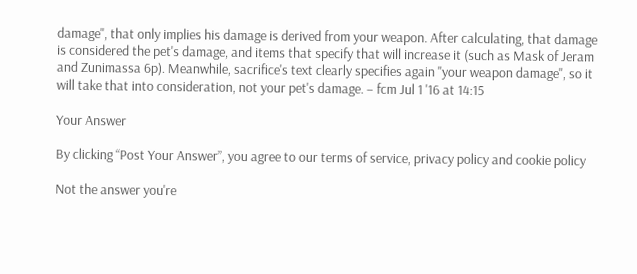damage", that only implies his damage is derived from your weapon. After calculating, that damage is considered the pet's damage, and items that specify that will increase it (such as Mask of Jeram and Zunimassa 6p). Meanwhile, sacrifice's text clearly specifies again "your weapon damage", so it will take that into consideration, not your pet's damage. – fcm Jul 1 '16 at 14:15

Your Answer

By clicking “Post Your Answer”, you agree to our terms of service, privacy policy and cookie policy

Not the answer you're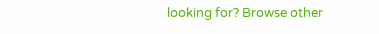looking for? Browse other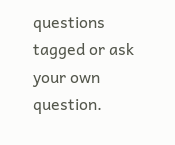questions tagged or ask your own question.